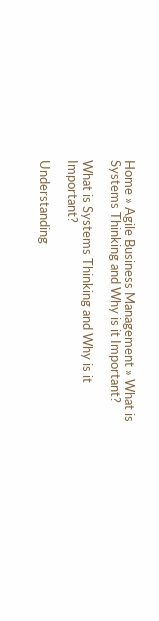Home » Agile Business Management » What is Systems Thinking and Why is it Important?

What is Systems Thinking and Why is it Important?

Understanding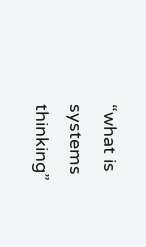“what is systems thinking”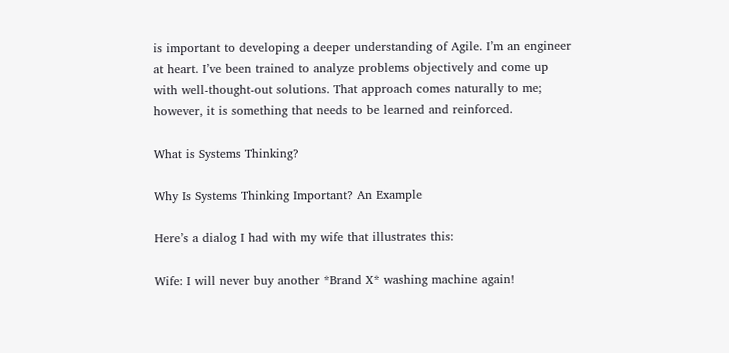is important to developing a deeper understanding of Agile. I’m an engineer at heart. I’ve been trained to analyze problems objectively and come up with well-thought-out solutions. That approach comes naturally to me; however, it is something that needs to be learned and reinforced.

What is Systems Thinking?

Why Is Systems Thinking Important? An Example

Here’s a dialog I had with my wife that illustrates this:

Wife: I will never buy another *Brand X* washing machine again!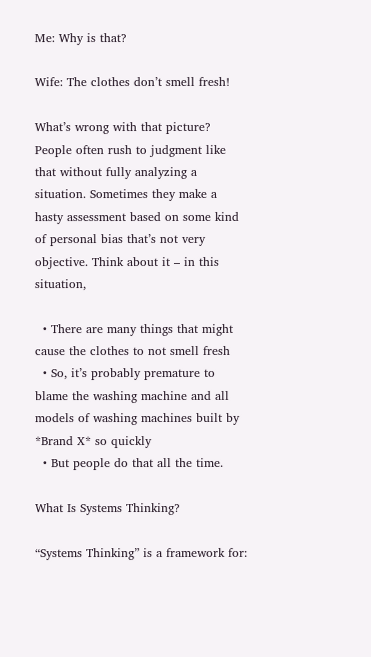Me: Why is that?

Wife: The clothes don’t smell fresh!

What’s wrong with that picture? People often rush to judgment like that without fully analyzing a situation. Sometimes they make a hasty assessment based on some kind of personal bias that’s not very objective. Think about it – in this situation,

  • There are many things that might cause the clothes to not smell fresh
  • So, it’s probably premature to blame the washing machine and all models of washing machines built by *Brand X* so quickly
  • But people do that all the time.

What Is Systems Thinking?

“Systems Thinking” is a framework for: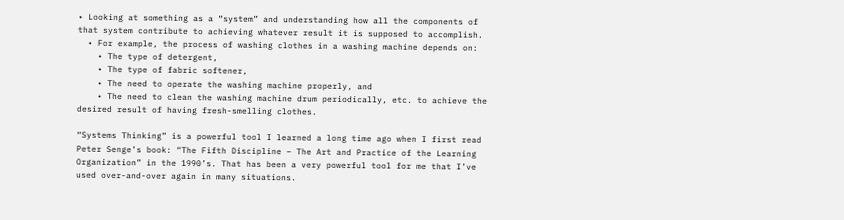• Looking at something as a “system” and understanding how all the components of that system contribute to achieving whatever result it is supposed to accomplish.
  • For example, the process of washing clothes in a washing machine depends on:
    • The type of detergent,
    • The type of fabric softener,
    • The need to operate the washing machine properly, and
    • The need to clean the washing machine drum periodically, etc. to achieve the desired result of having fresh-smelling clothes.

“Systems Thinking” is a powerful tool I learned a long time ago when I first read Peter Senge’s book: “The Fifth Discipline – The Art and Practice of the Learning Organization” in the 1990’s. That has been a very powerful tool for me that I’ve used over-and-over again in many situations.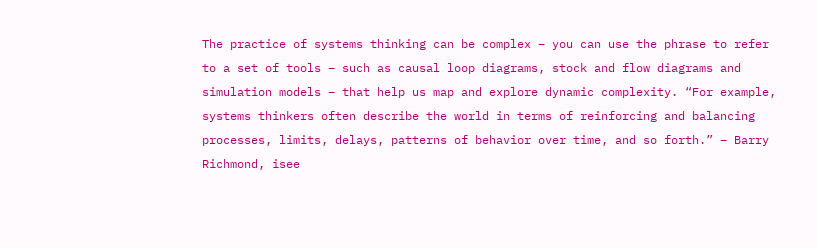The practice of systems thinking can be complex – you can use the phrase to refer to a set of tools – such as causal loop diagrams, stock and flow diagrams and simulation models – that help us map and explore dynamic complexity. “For example, systems thinkers often describe the world in terms of reinforcing and balancing processes, limits, delays, patterns of behavior over time, and so forth.” – Barry Richmond, isee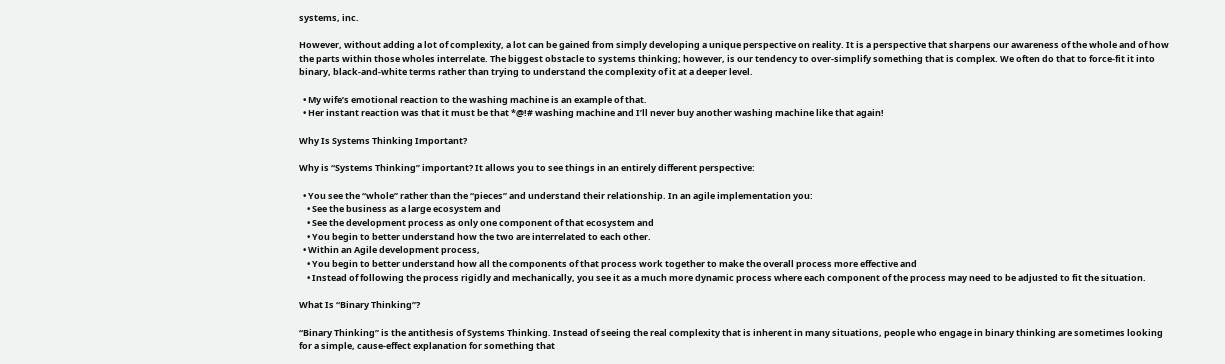systems, inc.

However, without adding a lot of complexity, a lot can be gained from simply developing a unique perspective on reality. It is a perspective that sharpens our awareness of the whole and of how the parts within those wholes interrelate. The biggest obstacle to systems thinking; however, is our tendency to over-simplify something that is complex. We often do that to force-fit it into binary, black-and-white terms rather than trying to understand the complexity of it at a deeper level.

  • My wife’s emotional reaction to the washing machine is an example of that.
  • Her instant reaction was that it must be that *@!# washing machine and I’ll never buy another washing machine like that again!

Why Is Systems Thinking Important?

Why is “Systems Thinking” important? It allows you to see things in an entirely different perspective:

  • You see the “whole” rather than the “pieces” and understand their relationship. In an agile implementation you:
    • See the business as a large ecosystem and
    • See the development process as only one component of that ecosystem and
    • You begin to better understand how the two are interrelated to each other.
  • Within an Agile development process,
    • You begin to better understand how all the components of that process work together to make the overall process more effective and
    • Instead of following the process rigidly and mechanically, you see it as a much more dynamic process where each component of the process may need to be adjusted to fit the situation.

What Is “Binary Thinking”?

“Binary Thinking” is the antithesis of Systems Thinking. Instead of seeing the real complexity that is inherent in many situations, people who engage in binary thinking are sometimes looking for a simple, cause-effect explanation for something that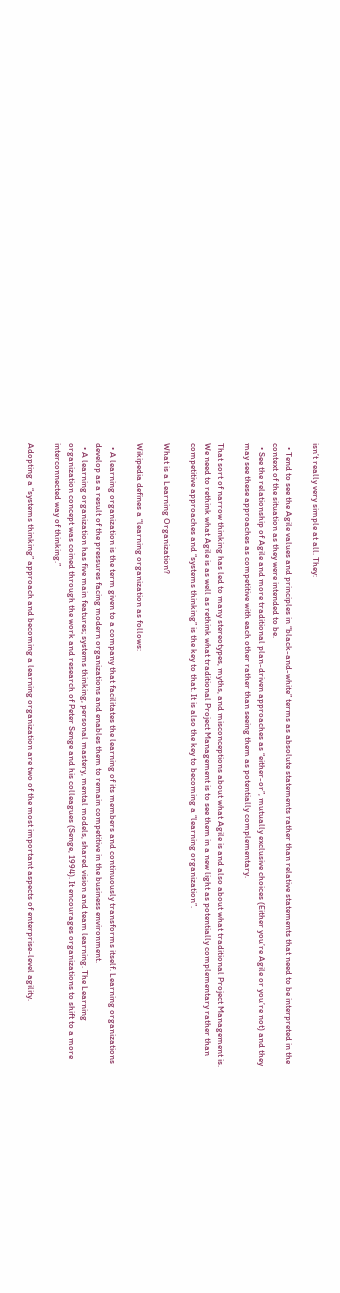isn’t really very simple at all. They:

  • Tend to see the Agile values and principles in “black-and-white” terms as absolute statements rather than relative statements that need to be interpreted in the context of the situation as they were intended to be.
  • See the relationship of Agile and more traditional plan-driven approaches as “either-or”, mutually exclusive choices (Either you’re Agile or you’re not) and they may see these approaches as competitive with each other rather than seeing them as potentially complementary.

That sort of narrow thinking has led to many stereotypes, myths, and misconceptions about what Agile is and also about what traditional Project Management is. We need to rethink what Agile is as well as rethink what traditional Project Management is to see them in a new light as potentially complementary rather than competitive approaches and “systems thinking” is the key to that. It is also the key to becoming a “learning organization”.

What is a Learning Organization?

Wikipedia defines a “learning organization as follows:

  • A learning organization is the term given to a company that facilitates the learning of its members and continuously transforms itself. Learning organizations develop as a result of the pressures facing modern organizations and enables them to remain competitive in the business environment.
  • A learning organization has five main features; systems thinking, personal mastery, mental models, shared vision and team learning. The Learning organization concept was coined through the work and research of Peter Senge and his colleagues (Senge, 1994). It encourages organizations to shift to a more interconnected way of thinking.”

Adopting a “systems thinking” approach and becoming a learning organization are two of the most important aspects of enterprise-level agility.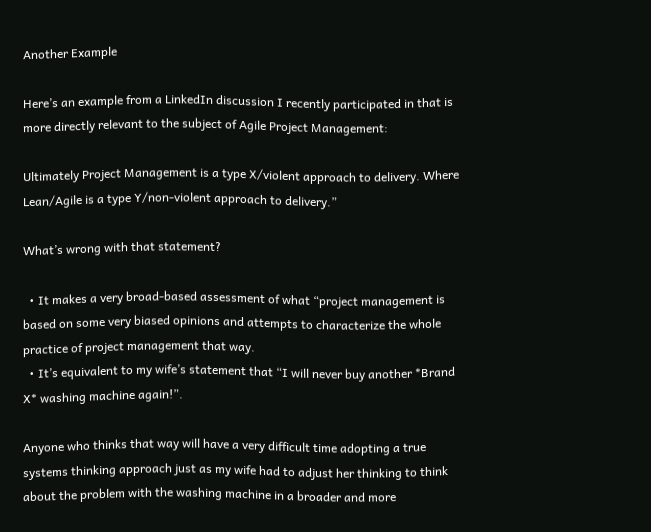Another Example

Here’s an example from a LinkedIn discussion I recently participated in that is more directly relevant to the subject of Agile Project Management:

Ultimately Project Management is a type X/violent approach to delivery. Where Lean/Agile is a type Y/non-violent approach to delivery.”

What’s wrong with that statement?

  • It makes a very broad-based assessment of what “project management is based on some very biased opinions and attempts to characterize the whole practice of project management that way.
  • It’s equivalent to my wife’s statement that “I will never buy another *Brand X* washing machine again!”.

Anyone who thinks that way will have a very difficult time adopting a true systems thinking approach just as my wife had to adjust her thinking to think about the problem with the washing machine in a broader and more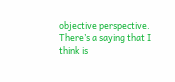objective perspective. There’s a saying that I think is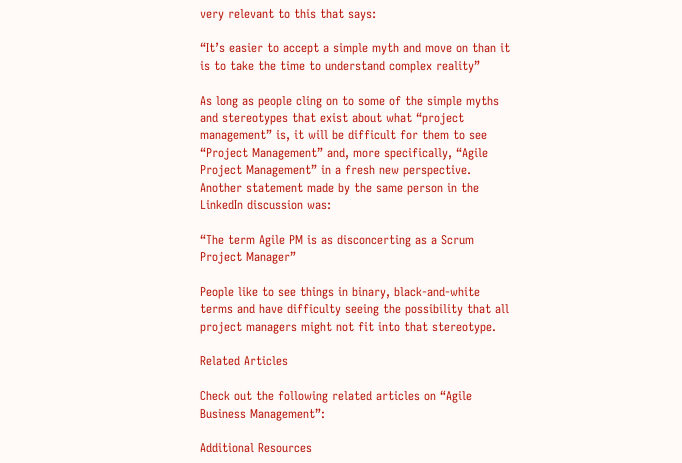very relevant to this that says:

“It’s easier to accept a simple myth and move on than it is to take the time to understand complex reality”

As long as people cling on to some of the simple myths and stereotypes that exist about what “project management” is, it will be difficult for them to see “Project Management” and, more specifically, “Agile Project Management” in a fresh new perspective. Another statement made by the same person in the LinkedIn discussion was:

“The term Agile PM is as disconcerting as a Scrum Project Manager”

People like to see things in binary, black-and-white terms and have difficulty seeing the possibility that all project managers might not fit into that stereotype.

Related Articles

Check out the following related articles on “Agile Business Management”:

Additional Resources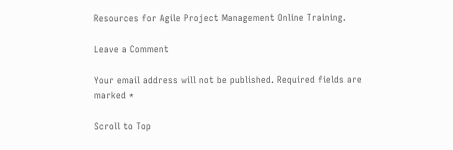Resources for Agile Project Management Online Training.

Leave a Comment

Your email address will not be published. Required fields are marked *

Scroll to Top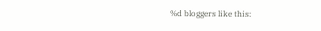%d bloggers like this: